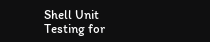Shell Unit Testing for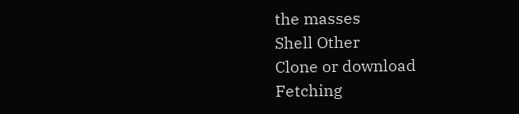the masses
Shell Other
Clone or download
Fetching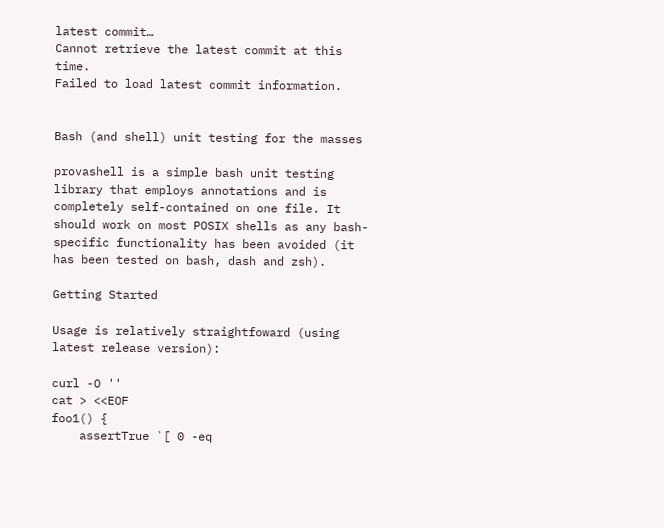latest commit…
Cannot retrieve the latest commit at this time.
Failed to load latest commit information.


Bash (and shell) unit testing for the masses

provashell is a simple bash unit testing library that employs annotations and is completely self-contained on one file. It should work on most POSIX shells as any bash-specific functionality has been avoided (it has been tested on bash, dash and zsh).

Getting Started

Usage is relatively straightfoward (using latest release version):

curl -O ''
cat > <<EOF
foo1() {
    assertTrue `[ 0 -eq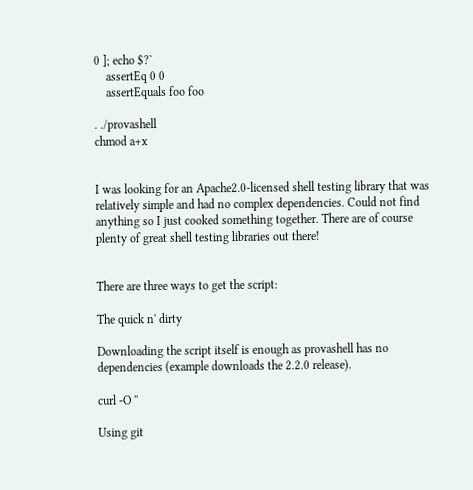0 ]; echo $?`
    assertEq 0 0
    assertEquals foo foo

. ./provashell
chmod a+x


I was looking for an Apache2.0-licensed shell testing library that was relatively simple and had no complex dependencies. Could not find anything so I just cooked something together. There are of course plenty of great shell testing libraries out there!


There are three ways to get the script:

The quick n' dirty

Downloading the script itself is enough as provashell has no dependencies (example downloads the 2.2.0 release).

curl -O ''

Using git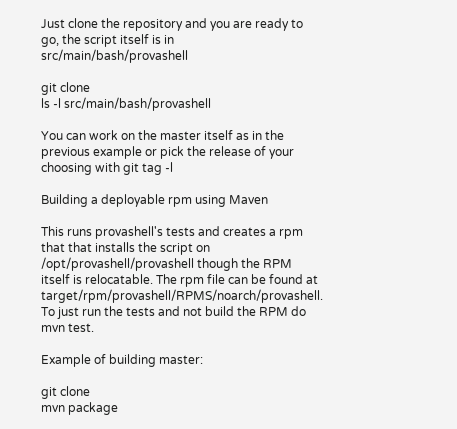Just clone the repository and you are ready to go, the script itself is in src/main/bash/provashell

git clone
ls -l src/main/bash/provashell

You can work on the master itself as in the previous example or pick the release of your choosing with git tag -l

Building a deployable rpm using Maven

This runs provashell's tests and creates a rpm that that installs the script on /opt/provashell/provashell though the RPM itself is relocatable. The rpm file can be found at target/rpm/provashell/RPMS/noarch/provashell. To just run the tests and not build the RPM do mvn test.

Example of building master:

git clone
mvn package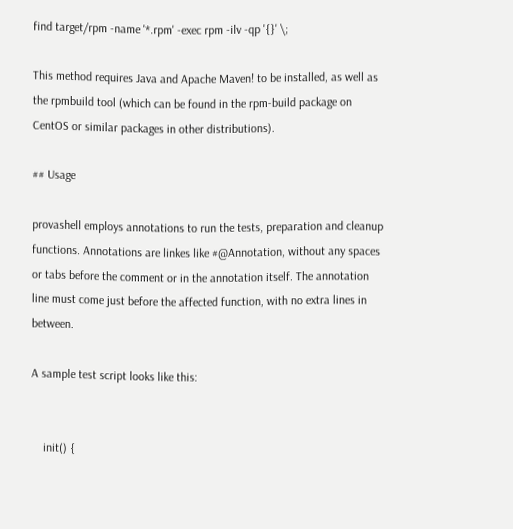find target/rpm -name '*.rpm' -exec rpm -ilv -qp '{}' \;

This method requires Java and Apache Maven! to be installed, as well as the rpmbuild tool (which can be found in the rpm-build package on CentOS or similar packages in other distributions).

## Usage

provashell employs annotations to run the tests, preparation and cleanup functions. Annotations are linkes like #@Annotation, without any spaces or tabs before the comment or in the annotation itself. The annotation line must come just before the affected function, with no extra lines in between.

A sample test script looks like this:


    init() {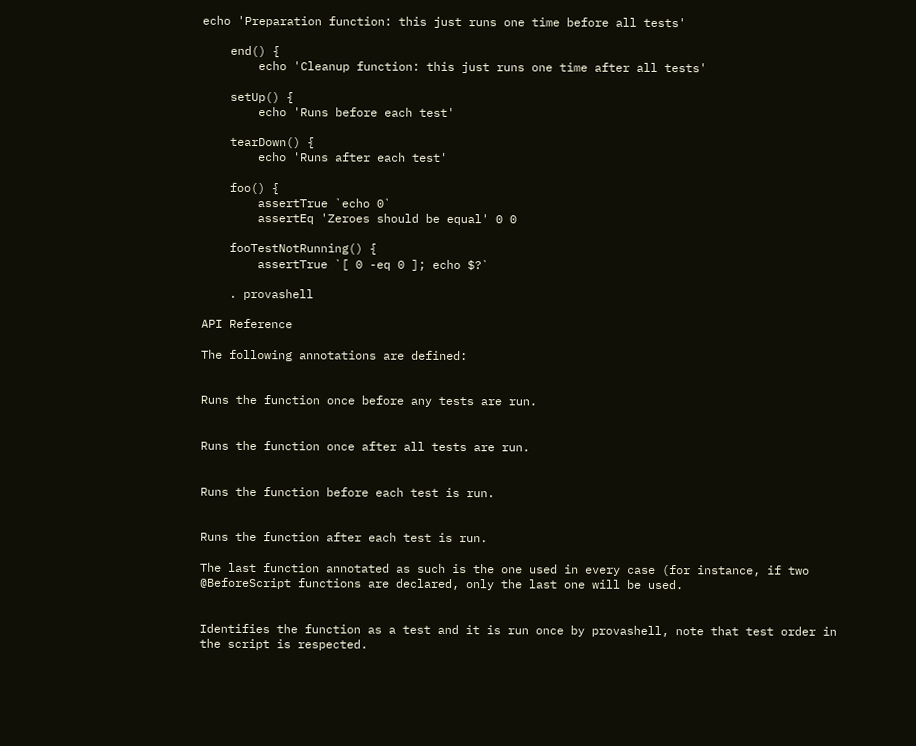echo 'Preparation function: this just runs one time before all tests'

    end() {
        echo 'Cleanup function: this just runs one time after all tests'

    setUp() {
        echo 'Runs before each test'

    tearDown() {
        echo 'Runs after each test'

    foo() {
        assertTrue `echo 0`
        assertEq 'Zeroes should be equal' 0 0

    fooTestNotRunning() {
        assertTrue `[ 0 -eq 0 ]; echo $?`

    . provashell

API Reference

The following annotations are defined:


Runs the function once before any tests are run.


Runs the function once after all tests are run.


Runs the function before each test is run.


Runs the function after each test is run.

The last function annotated as such is the one used in every case (for instance, if two @BeforeScript functions are declared, only the last one will be used.


Identifies the function as a test and it is run once by provashell, note that test order in the script is respected.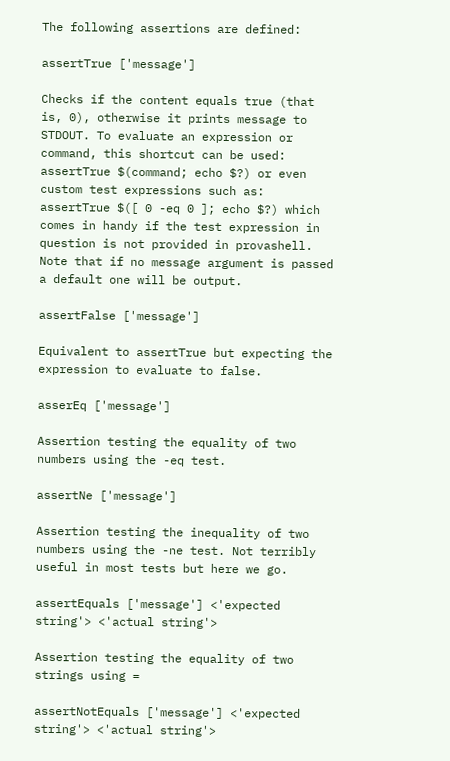The following assertions are defined:

assertTrue ['message']

Checks if the content equals true (that is, 0), otherwise it prints message to STDOUT. To evaluate an expression or command, this shortcut can be used: assertTrue $(command; echo $?) or even custom test expressions such as: assertTrue $([ 0 -eq 0 ]; echo $?) which comes in handy if the test expression in question is not provided in provashell. Note that if no message argument is passed a default one will be output.

assertFalse ['message']

Equivalent to assertTrue but expecting the expression to evaluate to false.

asserEq ['message']

Assertion testing the equality of two numbers using the -eq test.

assertNe ['message']

Assertion testing the inequality of two numbers using the -ne test. Not terribly useful in most tests but here we go.

assertEquals ['message'] <'expected string'> <'actual string'>

Assertion testing the equality of two strings using =

assertNotEquals ['message'] <'expected string'> <'actual string'>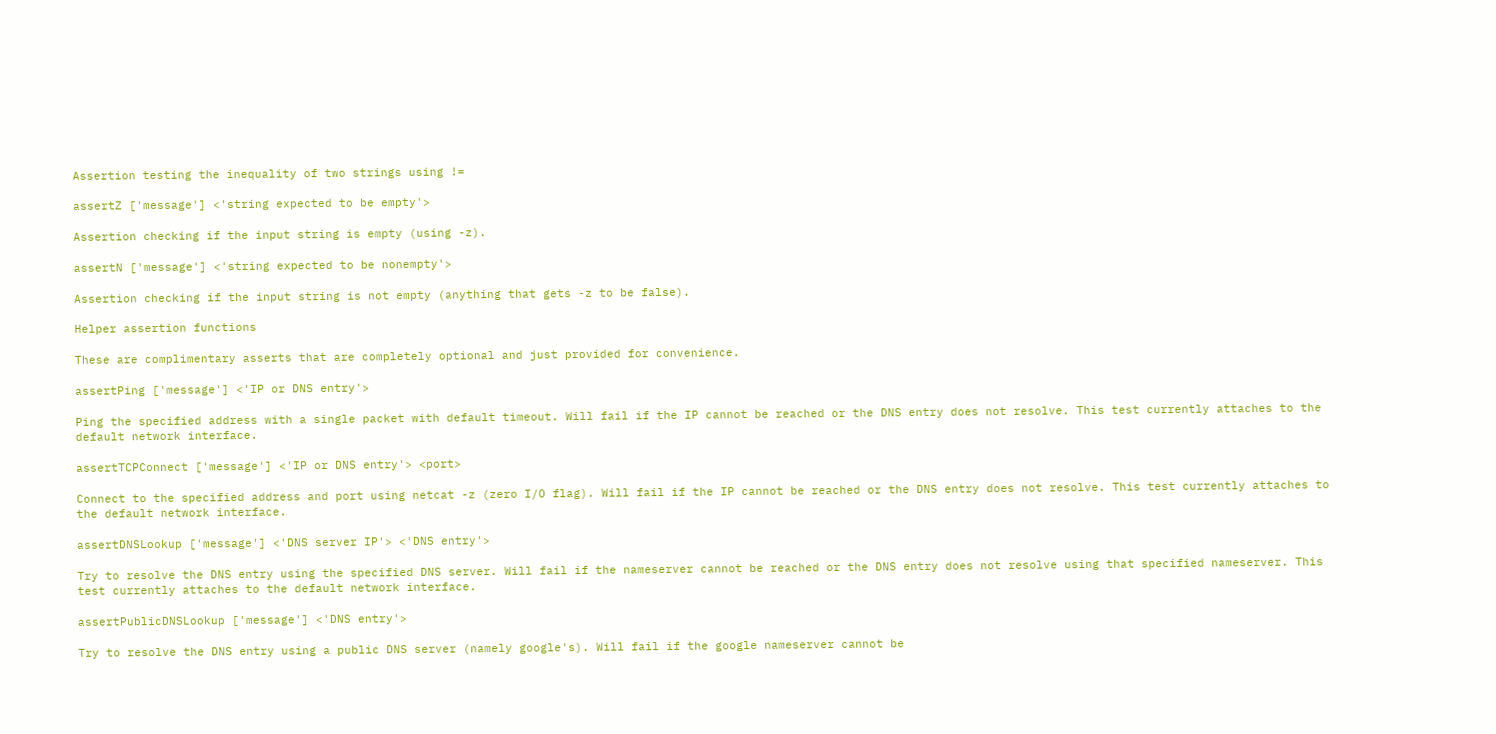Assertion testing the inequality of two strings using !=

assertZ ['message'] <'string expected to be empty'>

Assertion checking if the input string is empty (using -z).

assertN ['message'] <'string expected to be nonempty'>

Assertion checking if the input string is not empty (anything that gets -z to be false).

Helper assertion functions

These are complimentary asserts that are completely optional and just provided for convenience.

assertPing ['message'] <'IP or DNS entry'>

Ping the specified address with a single packet with default timeout. Will fail if the IP cannot be reached or the DNS entry does not resolve. This test currently attaches to the default network interface.

assertTCPConnect ['message'] <'IP or DNS entry'> <port>

Connect to the specified address and port using netcat -z (zero I/O flag). Will fail if the IP cannot be reached or the DNS entry does not resolve. This test currently attaches to the default network interface.

assertDNSLookup ['message'] <'DNS server IP'> <'DNS entry'>

Try to resolve the DNS entry using the specified DNS server. Will fail if the nameserver cannot be reached or the DNS entry does not resolve using that specified nameserver. This test currently attaches to the default network interface.

assertPublicDNSLookup ['message'] <'DNS entry'>

Try to resolve the DNS entry using a public DNS server (namely google's). Will fail if the google nameserver cannot be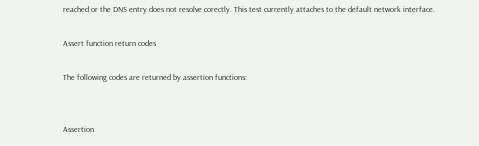reached or the DNS entry does not resolve corectly. This test currently attaches to the default network interface.

Assert function return codes

The following codes are returned by assertion functions:


Assertion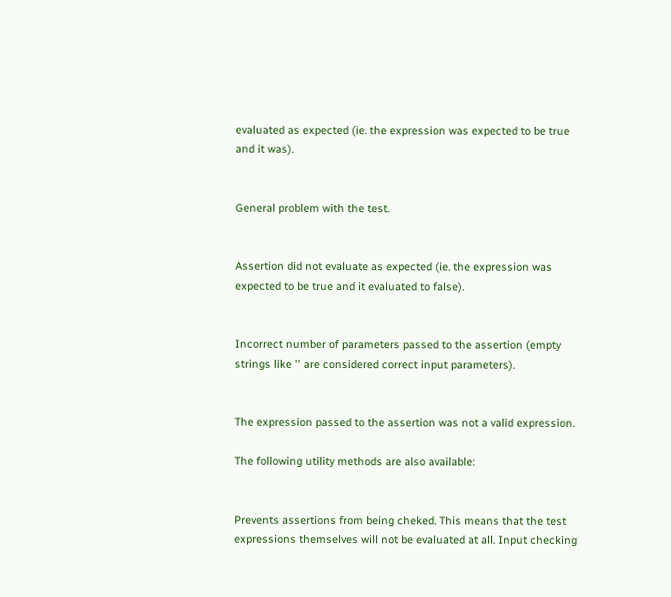evaluated as expected (ie. the expression was expected to be true and it was).


General problem with the test.


Assertion did not evaluate as expected (ie. the expression was expected to be true and it evaluated to false).


Incorrect number of parameters passed to the assertion (empty strings like '' are considered correct input parameters).


The expression passed to the assertion was not a valid expression.

The following utility methods are also available:


Prevents assertions from being cheked. This means that the test expressions themselves will not be evaluated at all. Input checking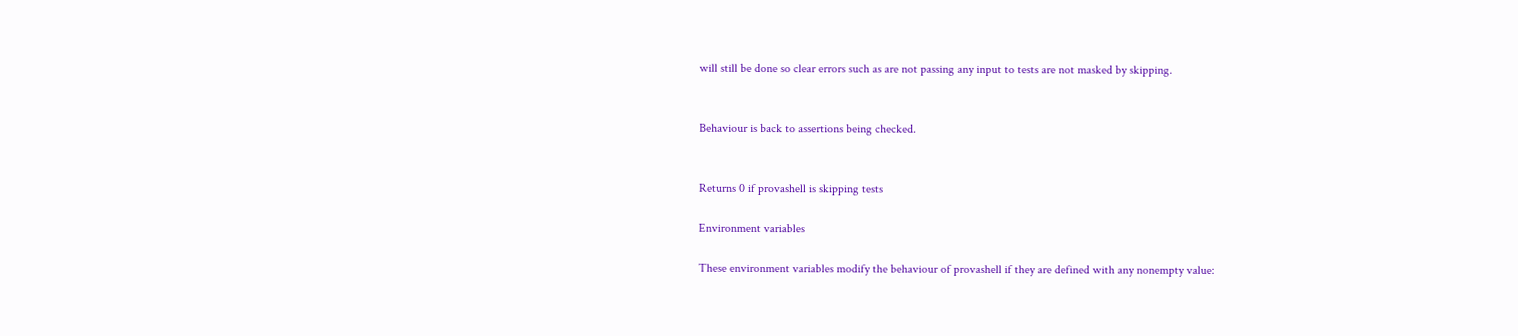will still be done so clear errors such as are not passing any input to tests are not masked by skipping.


Behaviour is back to assertions being checked.


Returns 0 if provashell is skipping tests

Environment variables

These environment variables modify the behaviour of provashell if they are defined with any nonempty value: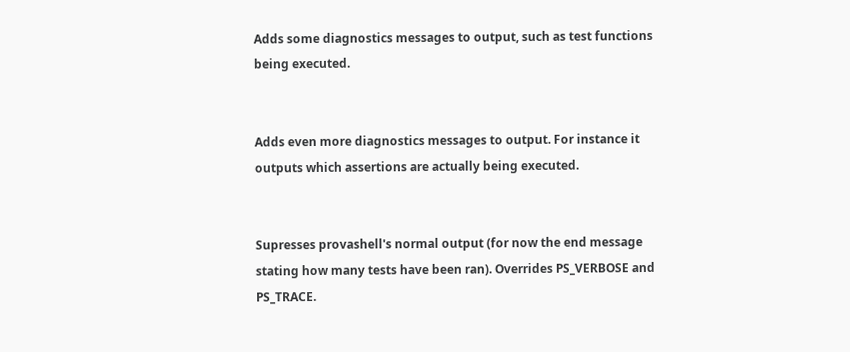Adds some diagnostics messages to output, such as test functions being executed.


Adds even more diagnostics messages to output. For instance it outputs which assertions are actually being executed.


Supresses provashell's normal output (for now the end message stating how many tests have been ran). Overrides PS_VERBOSE and PS_TRACE.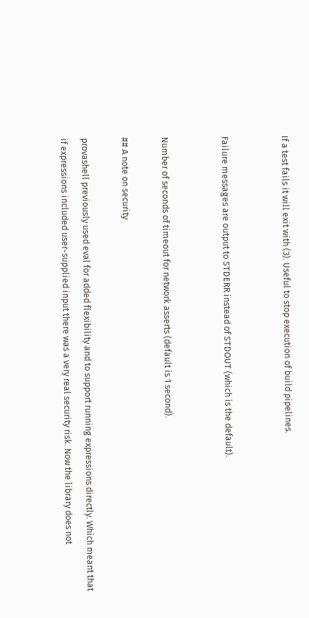If a test fails it will exit with (3). Useful to stop execution of build pipelines.


Failure messages are output to STDERR instead of STDOUT (which is the default).


Number of seconds of timeout for network asserts (default is 1 second).

## A note on security

provashell previously used eval for added flexibility and to support running expressions directly. Which meant that if expressions included user-supplied input there was a very real security risk. Now the library does not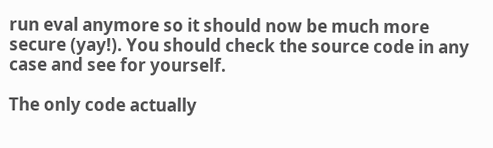run eval anymore so it should now be much more secure (yay!). You should check the source code in any case and see for yourself.

The only code actually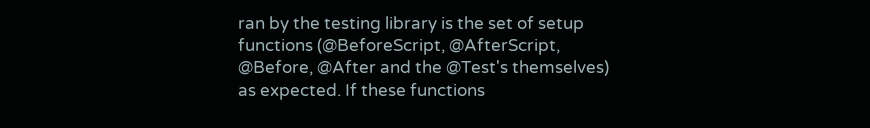ran by the testing library is the set of setup functions (@BeforeScript, @AfterScript, @Before, @After and the @Test's themselves) as expected. If these functions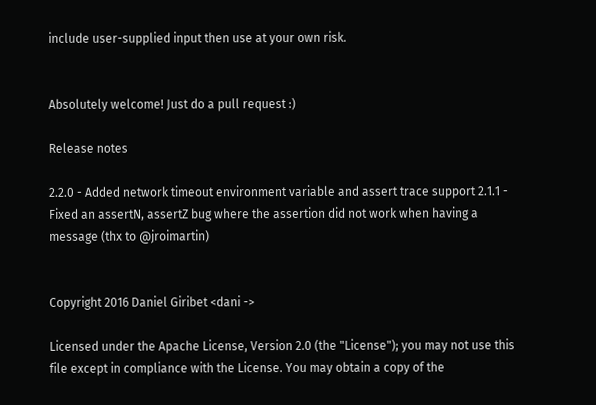include user-supplied input then use at your own risk.


Absolutely welcome! Just do a pull request :)

Release notes

2.2.0 - Added network timeout environment variable and assert trace support 2.1.1 - Fixed an assertN, assertZ bug where the assertion did not work when having a message (thx to @jroimartin)


Copyright 2016 Daniel Giribet <dani ->

Licensed under the Apache License, Version 2.0 (the "License"); you may not use this file except in compliance with the License. You may obtain a copy of the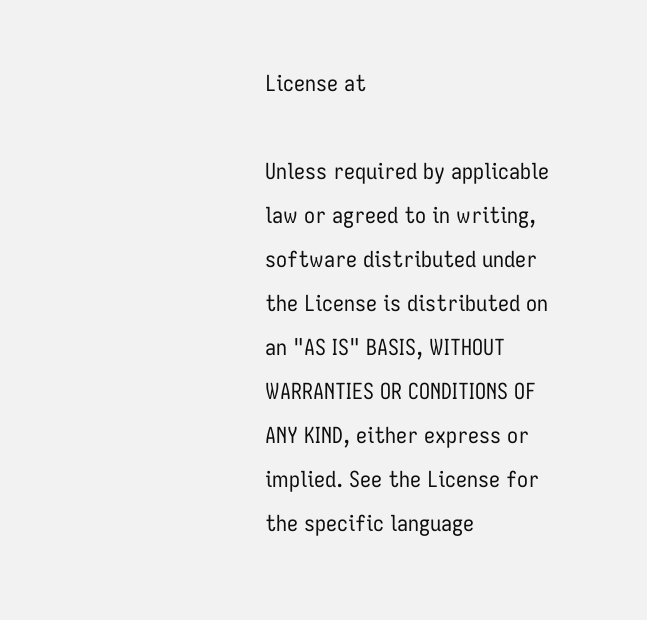License at

Unless required by applicable law or agreed to in writing, software distributed under the License is distributed on an "AS IS" BASIS, WITHOUT WARRANTIES OR CONDITIONS OF ANY KIND, either express or implied. See the License for the specific language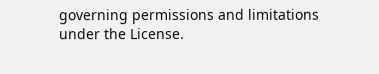governing permissions and limitations under the License.